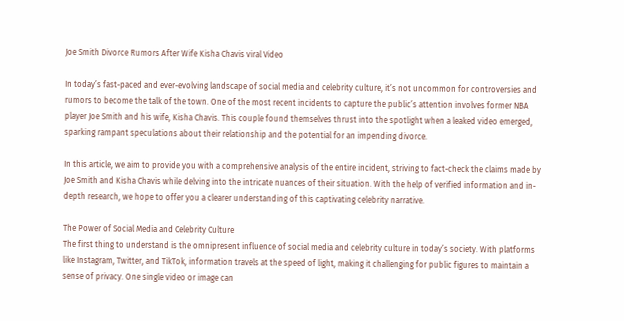Joe Smith Divorce Rumors After Wife Kisha Chavis viral Video

In today’s fast-paced and ever-evolving landscape of social media and celebrity culture, it’s not uncommon for controversies and rumors to become the talk of the town. One of the most recent incidents to capture the public’s attention involves former NBA player Joe Smith and his wife, Kisha Chavis. This couple found themselves thrust into the spotlight when a leaked video emerged, sparking rampant speculations about their relationship and the potential for an impending divorce.

In this article, we aim to provide you with a comprehensive analysis of the entire incident, striving to fact-check the claims made by Joe Smith and Kisha Chavis while delving into the intricate nuances of their situation. With the help of verified information and in-depth research, we hope to offer you a clearer understanding of this captivating celebrity narrative.

The Power of Social Media and Celebrity Culture
The first thing to understand is the omnipresent influence of social media and celebrity culture in today’s society. With platforms like Instagram, Twitter, and TikTok, information travels at the speed of light, making it challenging for public figures to maintain a sense of privacy. One single video or image can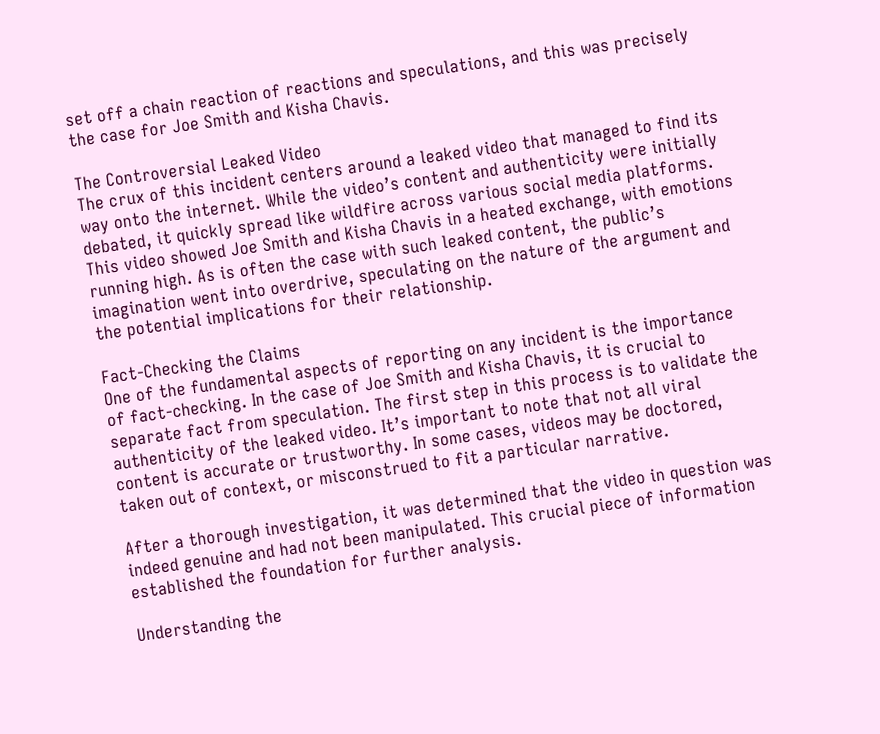set off a chain reaction of reactions and speculations, and this was precisely the case for Joe Smith and Kisha Chavis.

The Controversial Leaked Video
The crux of this incident centers around a leaked video that managed to find its way onto the internet. While the video’s content and authenticity were initially debated, it quickly spread like wildfire across various social media platforms. This video showed Joe Smith and Kisha Chavis in a heated exchange, with emotions running high. As is often the case with such leaked content, the public’s imagination went into overdrive, speculating on the nature of the argument and the potential implications for their relationship.

Fact-Checking the Claims
One of the fundamental aspects of reporting on any incident is the importance of fact-checking. In the case of Joe Smith and Kisha Chavis, it is crucial to separate fact from speculation. The first step in this process is to validate the authenticity of the leaked video. It’s important to note that not all viral content is accurate or trustworthy. In some cases, videos may be doctored, taken out of context, or misconstrued to fit a particular narrative.

After a thorough investigation, it was determined that the video in question was indeed genuine and had not been manipulated. This crucial piece of information established the foundation for further analysis.

Understanding the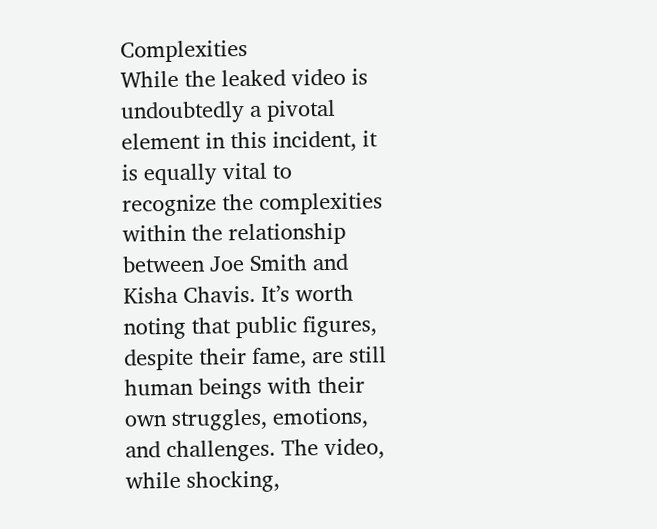Complexities
While the leaked video is undoubtedly a pivotal element in this incident, it is equally vital to recognize the complexities within the relationship between Joe Smith and Kisha Chavis. It’s worth noting that public figures, despite their fame, are still human beings with their own struggles, emotions, and challenges. The video, while shocking,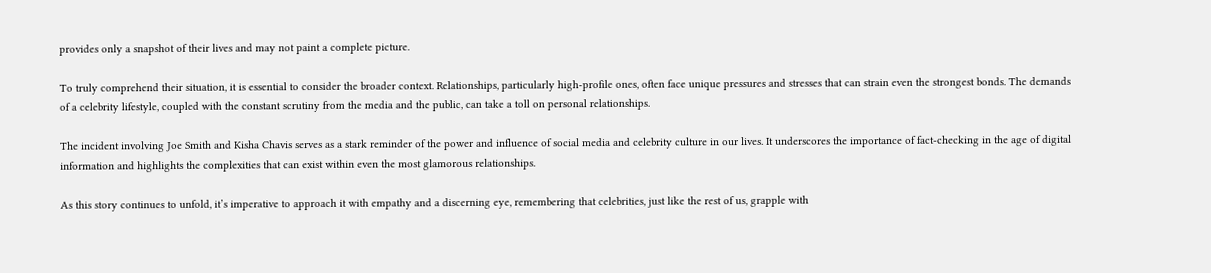provides only a snapshot of their lives and may not paint a complete picture.

To truly comprehend their situation, it is essential to consider the broader context. Relationships, particularly high-profile ones, often face unique pressures and stresses that can strain even the strongest bonds. The demands of a celebrity lifestyle, coupled with the constant scrutiny from the media and the public, can take a toll on personal relationships.

The incident involving Joe Smith and Kisha Chavis serves as a stark reminder of the power and influence of social media and celebrity culture in our lives. It underscores the importance of fact-checking in the age of digital information and highlights the complexities that can exist within even the most glamorous relationships.

As this story continues to unfold, it’s imperative to approach it with empathy and a discerning eye, remembering that celebrities, just like the rest of us, grapple with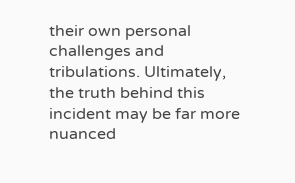their own personal challenges and tribulations. Ultimately, the truth behind this incident may be far more nuanced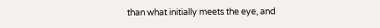than what initially meets the eye, and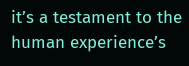it’s a testament to the human experience’s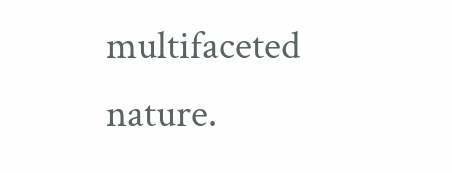multifaceted nature.